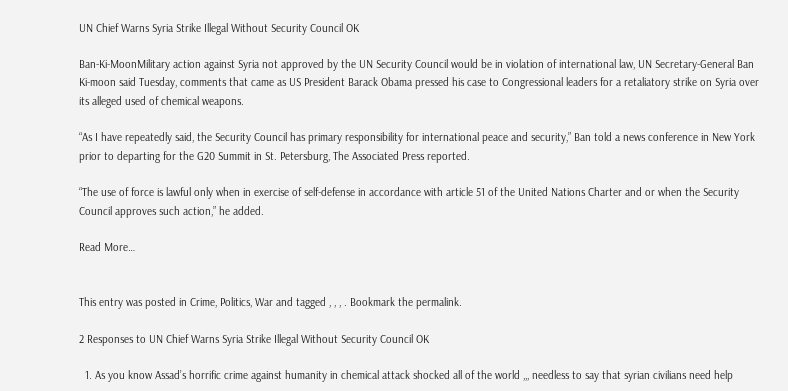UN Chief Warns Syria Strike Illegal Without Security Council OK

Ban-Ki-MoonMilitary action against Syria not approved by the UN Security Council would be in violation of international law, UN Secretary-General Ban Ki-moon said Tuesday, comments that came as US President Barack Obama pressed his case to Congressional leaders for a retaliatory strike on Syria over its alleged used of chemical weapons.

“As I have repeatedly said, the Security Council has primary responsibility for international peace and security,” Ban told a news conference in New York prior to departing for the G20 Summit in St. Petersburg, The Associated Press reported.

“The use of force is lawful only when in exercise of self-defense in accordance with article 51 of the United Nations Charter and or when the Security Council approves such action,” he added.

Read More…


This entry was posted in Crime, Politics, War and tagged , , , . Bookmark the permalink.

2 Responses to UN Chief Warns Syria Strike Illegal Without Security Council OK

  1. As you know Assad’s horrific crime against humanity in chemical attack shocked all of the world ,,, needless to say that syrian civilians need help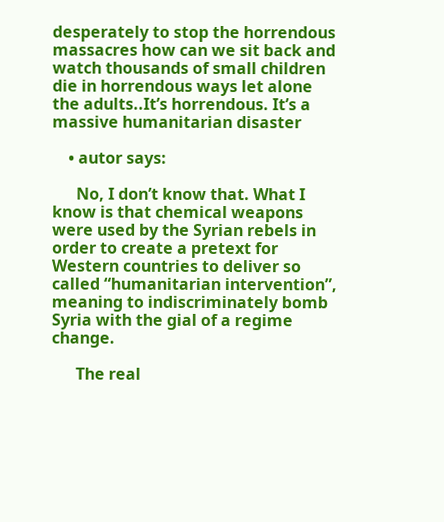desperately to stop the horrendous massacres how can we sit back and watch thousands of small children die in horrendous ways let alone the adults..It’s horrendous. It’s a massive humanitarian disaster

    • autor says:

      No, I don’t know that. What I know is that chemical weapons were used by the Syrian rebels in order to create a pretext for Western countries to deliver so called “humanitarian intervention”, meaning to indiscriminately bomb Syria with the gial of a regime change.

      The real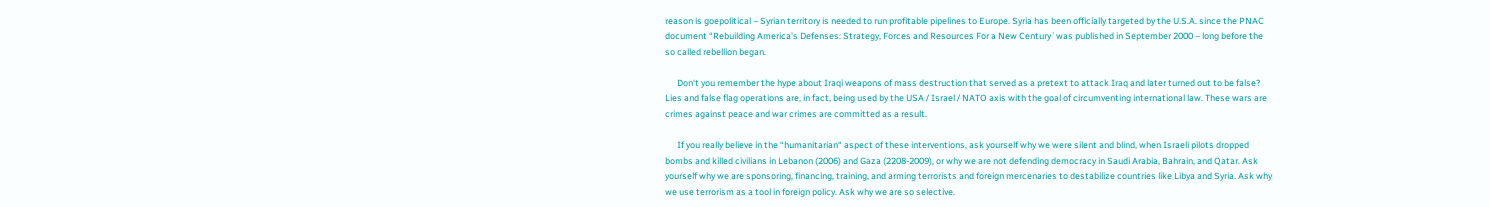reason is goepolitical – Syrian territory is needed to run profitable pipelines to Europe. Syria has been officially targeted by the U.S.A. since the PNAC document “Rebuilding America’s Defenses: Strategy, Forces and Resources For a New Century`was published in September 2000 – long before the so called rebellion began.

      Don‘t you remember the hype about Iraqi weapons of mass destruction that served as a pretext to attack Iraq and later turned out to be false? Lies and false flag operations are, in fact, being used by the USA / Israel / NATO axis with the goal of circumventing international law. These wars are crimes against peace and war crimes are committed as a result.

      If you really believe in the “humanitarian“ aspect of these interventions, ask yourself why we were silent and blind, when Israeli pilots dropped bombs and killed civilians in Lebanon (2006) and Gaza (2208-2009), or why we are not defending democracy in Saudi Arabia, Bahrain, and Qatar. Ask yourself why we are sponsoring, financing, training, and arming terrorists and foreign mercenaries to destabilize countries like Libya and Syria. Ask why we use terrorism as a tool in foreign policy. Ask why we are so selective.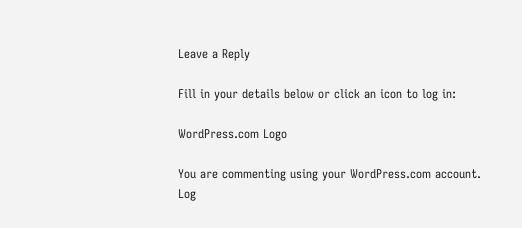Leave a Reply

Fill in your details below or click an icon to log in:

WordPress.com Logo

You are commenting using your WordPress.com account. Log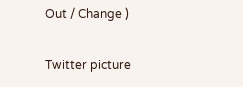Out / Change )

Twitter picture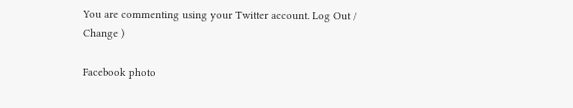You are commenting using your Twitter account. Log Out / Change )

Facebook photo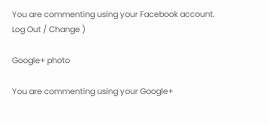You are commenting using your Facebook account. Log Out / Change )

Google+ photo

You are commenting using your Google+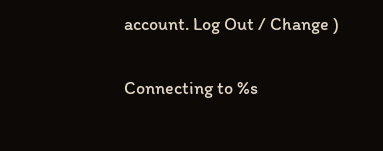account. Log Out / Change )

Connecting to %s